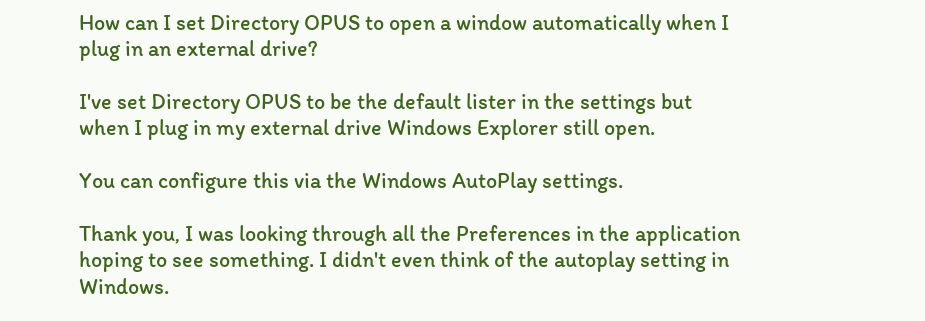How can I set Directory OPUS to open a window automatically when I plug in an external drive?

I've set Directory OPUS to be the default lister in the settings but when I plug in my external drive Windows Explorer still open.

You can configure this via the Windows AutoPlay settings.

Thank you, I was looking through all the Preferences in the application hoping to see something. I didn't even think of the autoplay setting in Windows.